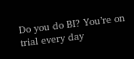Do you do BI? You’re on trial every day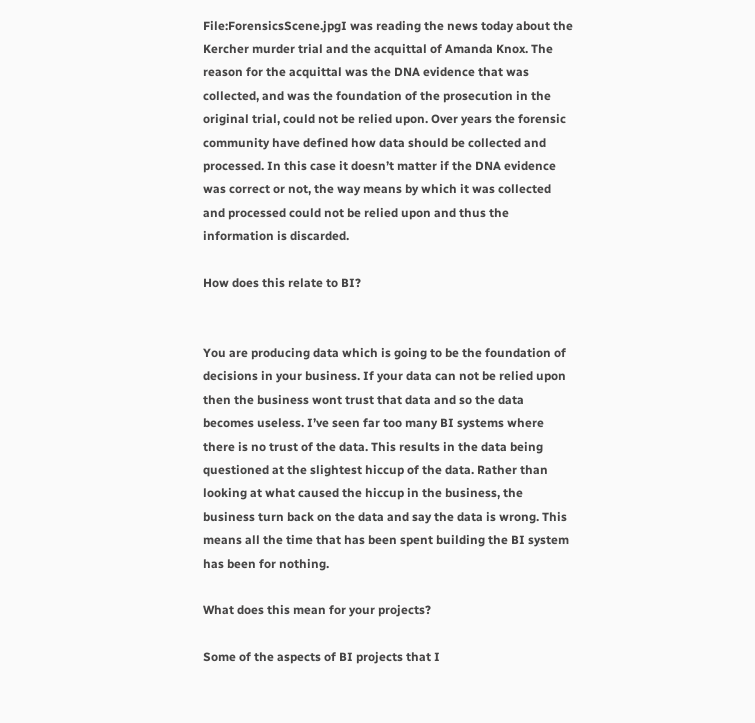File:ForensicsScene.jpgI was reading the news today about the Kercher murder trial and the acquittal of Amanda Knox. The reason for the acquittal was the DNA evidence that was collected, and was the foundation of the prosecution in the original trial, could not be relied upon. Over years the forensic community have defined how data should be collected and processed. In this case it doesn’t matter if the DNA evidence was correct or not, the way means by which it was collected and processed could not be relied upon and thus the information is discarded.

How does this relate to BI?


You are producing data which is going to be the foundation of decisions in your business. If your data can not be relied upon then the business wont trust that data and so the data becomes useless. I’ve seen far too many BI systems where there is no trust of the data. This results in the data being questioned at the slightest hiccup of the data. Rather than looking at what caused the hiccup in the business, the business turn back on the data and say the data is wrong. This means all the time that has been spent building the BI system has been for nothing.

What does this mean for your projects?

Some of the aspects of BI projects that I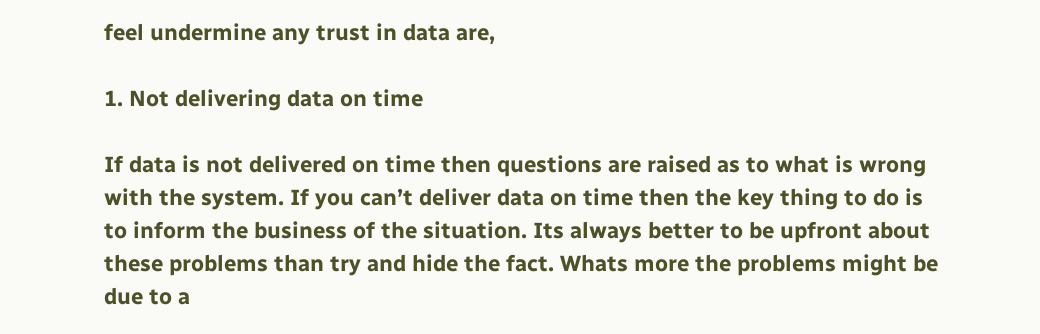feel undermine any trust in data are,

1. Not delivering data on time

If data is not delivered on time then questions are raised as to what is wrong with the system. If you can’t deliver data on time then the key thing to do is to inform the business of the situation. Its always better to be upfront about these problems than try and hide the fact. Whats more the problems might be due to a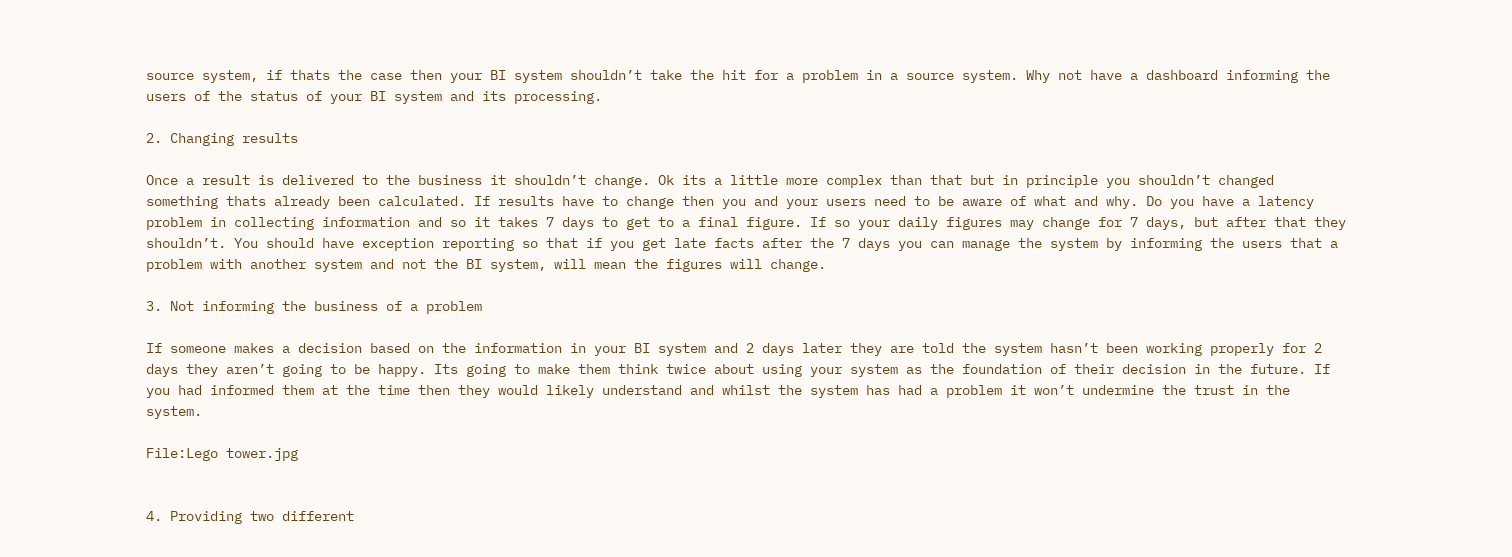source system, if thats the case then your BI system shouldn’t take the hit for a problem in a source system. Why not have a dashboard informing the users of the status of your BI system and its processing.

2. Changing results

Once a result is delivered to the business it shouldn’t change. Ok its a little more complex than that but in principle you shouldn’t changed something thats already been calculated. If results have to change then you and your users need to be aware of what and why. Do you have a latency problem in collecting information and so it takes 7 days to get to a final figure. If so your daily figures may change for 7 days, but after that they shouldn’t. You should have exception reporting so that if you get late facts after the 7 days you can manage the system by informing the users that a problem with another system and not the BI system, will mean the figures will change.

3. Not informing the business of a problem

If someone makes a decision based on the information in your BI system and 2 days later they are told the system hasn’t been working properly for 2 days they aren’t going to be happy. Its going to make them think twice about using your system as the foundation of their decision in the future. If you had informed them at the time then they would likely understand and whilst the system has had a problem it won’t undermine the trust in the system.

File:Lego tower.jpg


4. Providing two different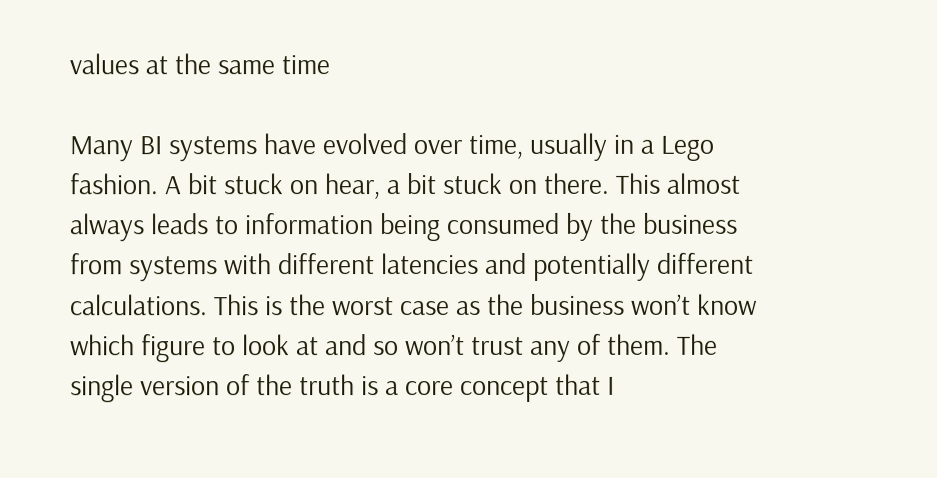values at the same time

Many BI systems have evolved over time, usually in a Lego fashion. A bit stuck on hear, a bit stuck on there. This almost always leads to information being consumed by the business from systems with different latencies and potentially different calculations. This is the worst case as the business won’t know which figure to look at and so won’t trust any of them. The single version of the truth is a core concept that I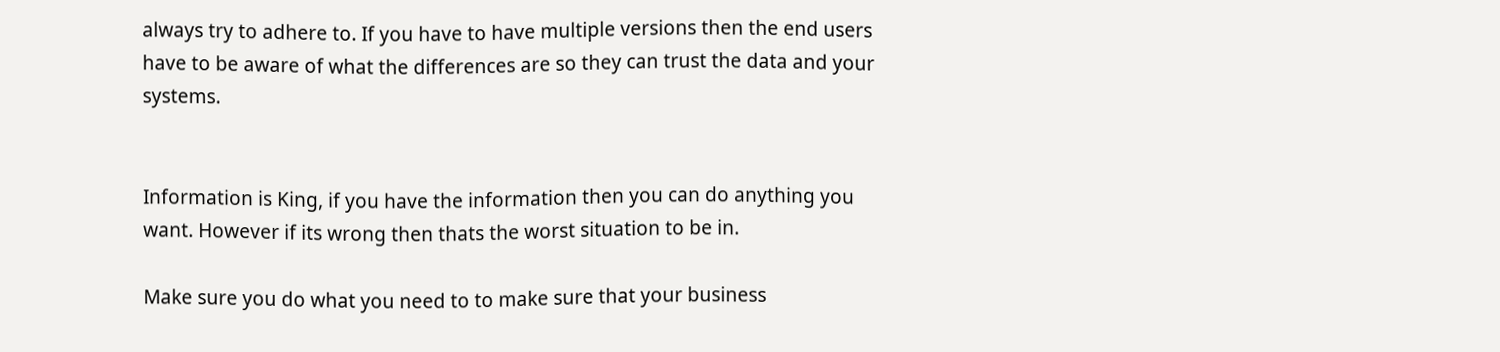always try to adhere to. If you have to have multiple versions then the end users have to be aware of what the differences are so they can trust the data and your systems.


Information is King, if you have the information then you can do anything you want. However if its wrong then thats the worst situation to be in.

Make sure you do what you need to to make sure that your business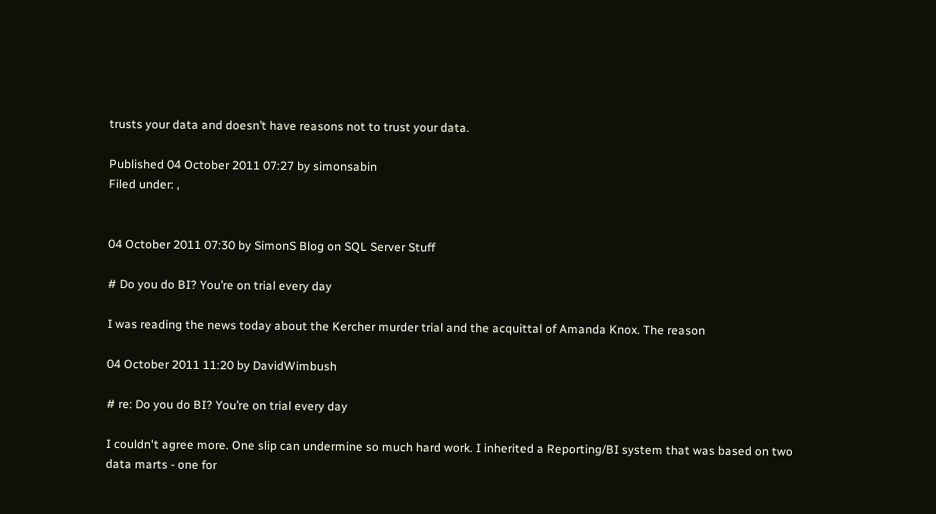trusts your data and doesn’t have reasons not to trust your data.

Published 04 October 2011 07:27 by simonsabin
Filed under: ,


04 October 2011 07:30 by SimonS Blog on SQL Server Stuff

# Do you do BI? You’re on trial every day

I was reading the news today about the Kercher murder trial and the acquittal of Amanda Knox. The reason

04 October 2011 11:20 by DavidWimbush

# re: Do you do BI? You’re on trial every day

I couldn't agree more. One slip can undermine so much hard work. I inherited a Reporting/BI system that was based on two data marts - one for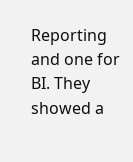Reporting and one for BI. They showed a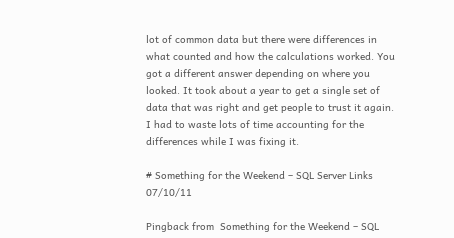lot of common data but there were differences in what counted and how the calculations worked. You got a different answer depending on where you looked. It took about a year to get a single set of data that was right and get people to trust it again. I had to waste lots of time accounting for the differences while I was fixing it.

# Something for the Weekend – SQL Server Links 07/10/11

Pingback from  Something for the Weekend – SQL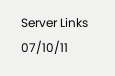Server Links 07/10/11